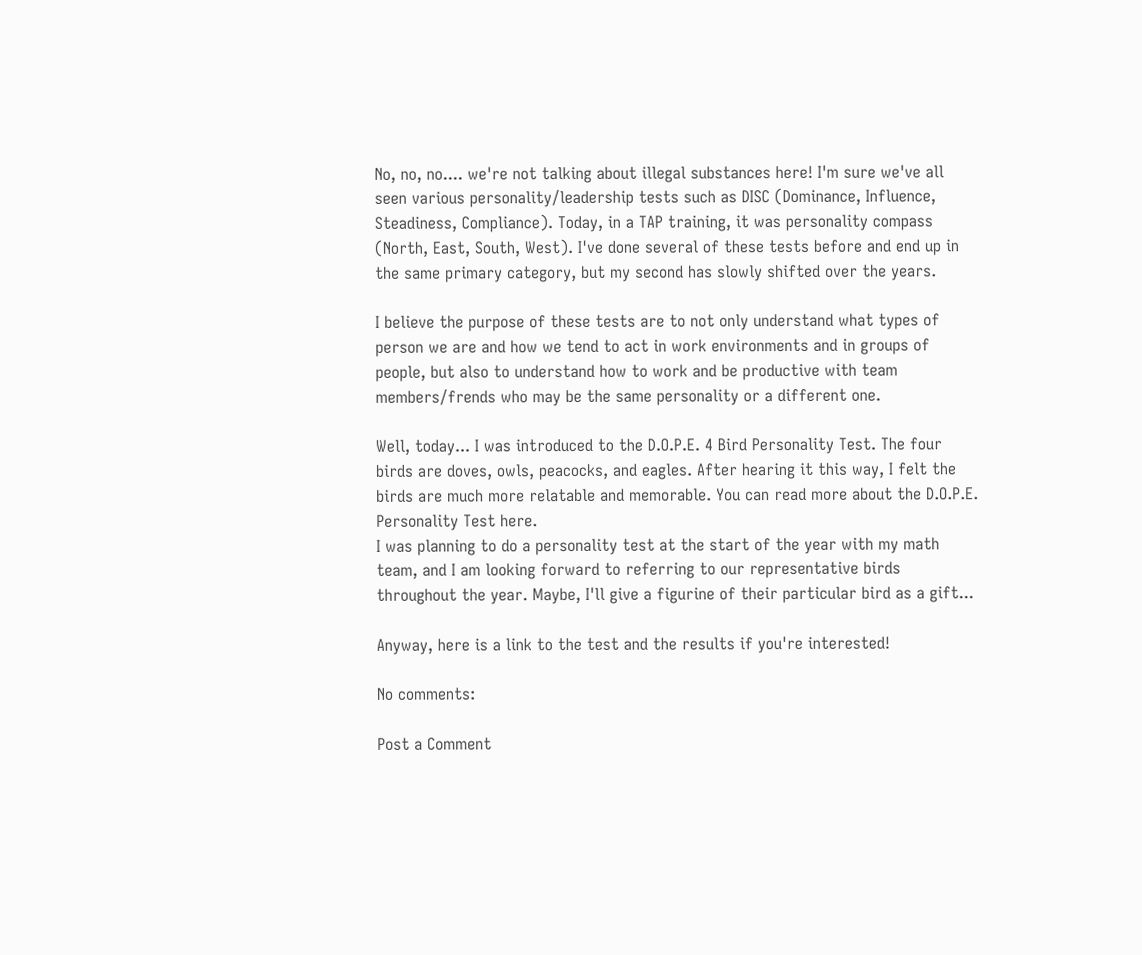No, no, no.... we're not talking about illegal substances here! I'm sure we've all seen various personality/leadership tests such as DISC (Dominance, Influence, Steadiness, Compliance). Today, in a TAP training, it was personality compass (North, East, South, West). I've done several of these tests before and end up in the same primary category, but my second has slowly shifted over the years.

I believe the purpose of these tests are to not only understand what types of person we are and how we tend to act in work environments and in groups of people, but also to understand how to work and be productive with team members/frends who may be the same personality or a different one.

Well, today... I was introduced to the D.O.P.E. 4 Bird Personality Test. The four birds are doves, owls, peacocks, and eagles. After hearing it this way, I felt the birds are much more relatable and memorable. You can read more about the D.O.P.E. Personality Test here.
I was planning to do a personality test at the start of the year with my math team, and I am looking forward to referring to our representative birds throughout the year. Maybe, I'll give a figurine of their particular bird as a gift...

Anyway, here is a link to the test and the results if you're interested!

No comments:

Post a Comment